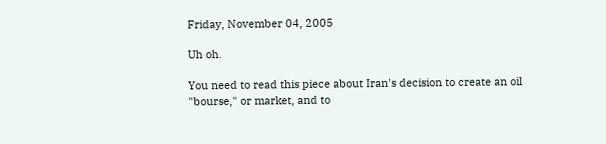Friday, November 04, 2005

Uh oh.

You need to read this piece about Iran's decision to create an oil "bourse," or market, and to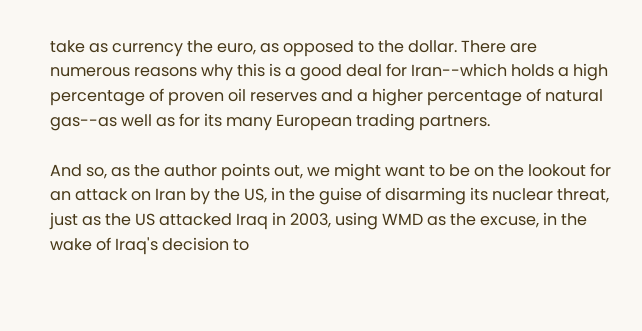take as currency the euro, as opposed to the dollar. There are numerous reasons why this is a good deal for Iran--which holds a high percentage of proven oil reserves and a higher percentage of natural gas--as well as for its many European trading partners.

And so, as the author points out, we might want to be on the lookout for an attack on Iran by the US, in the guise of disarming its nuclear threat, just as the US attacked Iraq in 2003, using WMD as the excuse, in the wake of Iraq's decision to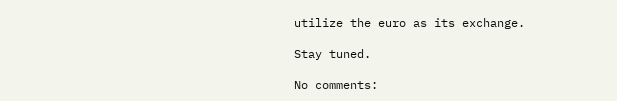utilize the euro as its exchange.

Stay tuned.

No comments: